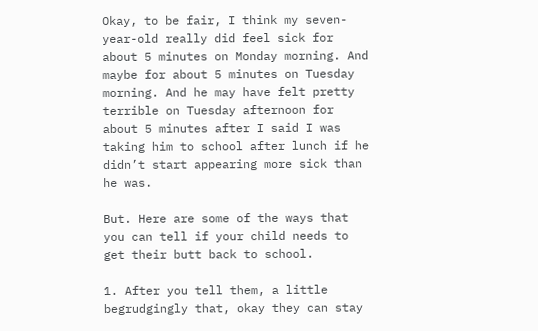Okay, to be fair, I think my seven-year-old really did feel sick for about 5 minutes on Monday morning. And maybe for about 5 minutes on Tuesday morning. And he may have felt pretty terrible on Tuesday afternoon for about 5 minutes after I said I was taking him to school after lunch if he didn’t start appearing more sick than he was.

But. Here are some of the ways that you can tell if your child needs to get their butt back to school.

1. After you tell them, a little begrudgingly that, okay they can stay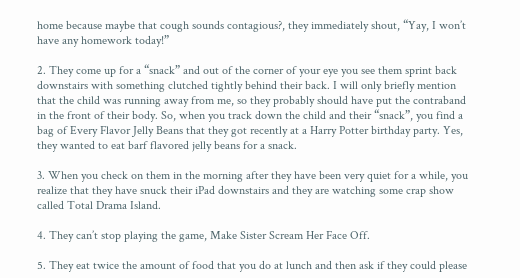home because maybe that cough sounds contagious?, they immediately shout, “Yay, I won’t have any homework today!”

2. They come up for a “snack” and out of the corner of your eye you see them sprint back downstairs with something clutched tightly behind their back. I will only briefly mention that the child was running away from me, so they probably should have put the contraband in the front of their body. So, when you track down the child and their “snack”, you find a bag of Every Flavor Jelly Beans that they got recently at a Harry Potter birthday party. Yes, they wanted to eat barf flavored jelly beans for a snack.

3. When you check on them in the morning after they have been very quiet for a while, you realize that they have snuck their iPad downstairs and they are watching some crap show called Total Drama Island.

4. They can’t stop playing the game, Make Sister Scream Her Face Off.

5. They eat twice the amount of food that you do at lunch and then ask if they could please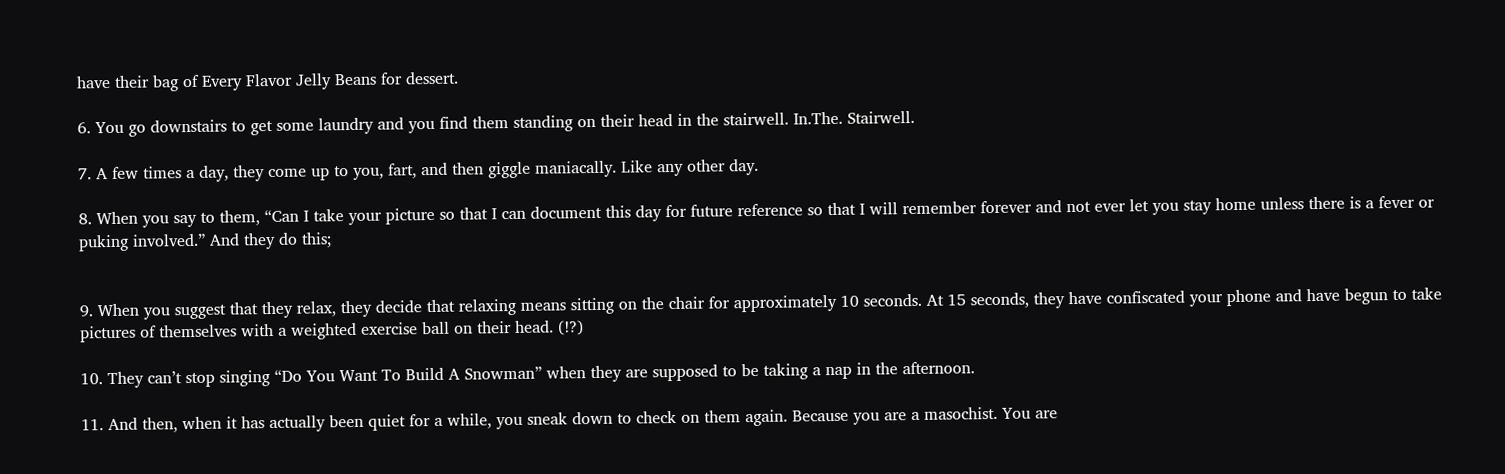have their bag of Every Flavor Jelly Beans for dessert.

6. You go downstairs to get some laundry and you find them standing on their head in the stairwell. In.The. Stairwell.

7. A few times a day, they come up to you, fart, and then giggle maniacally. Like any other day.

8. When you say to them, “Can I take your picture so that I can document this day for future reference so that I will remember forever and not ever let you stay home unless there is a fever or puking involved.” And they do this;


9. When you suggest that they relax, they decide that relaxing means sitting on the chair for approximately 10 seconds. At 15 seconds, they have confiscated your phone and have begun to take pictures of themselves with a weighted exercise ball on their head. (!?)

10. They can’t stop singing “Do You Want To Build A Snowman” when they are supposed to be taking a nap in the afternoon.

11. And then, when it has actually been quiet for a while, you sneak down to check on them again. Because you are a masochist. You are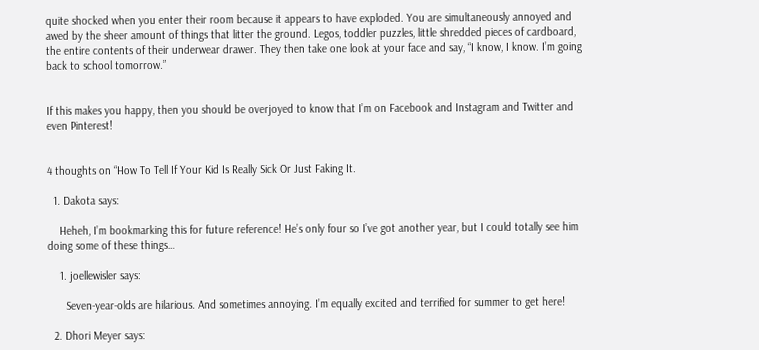quite shocked when you enter their room because it appears to have exploded. You are simultaneously annoyed and awed by the sheer amount of things that litter the ground. Legos, toddler puzzles, little shredded pieces of cardboard, the entire contents of their underwear drawer. They then take one look at your face and say, “I know, I know. I’m going back to school tomorrow.”


If this makes you happy, then you should be overjoyed to know that I’m on Facebook and Instagram and Twitter and even Pinterest!


4 thoughts on “How To Tell If Your Kid Is Really Sick Or Just Faking It.

  1. Dakota says:

    Heheh, I’m bookmarking this for future reference! He’s only four so I’ve got another year, but I could totally see him doing some of these things…

    1. joellewisler says:

      Seven-year-olds are hilarious. And sometimes annoying. I’m equally excited and terrified for summer to get here!

  2. Dhori Meyer says: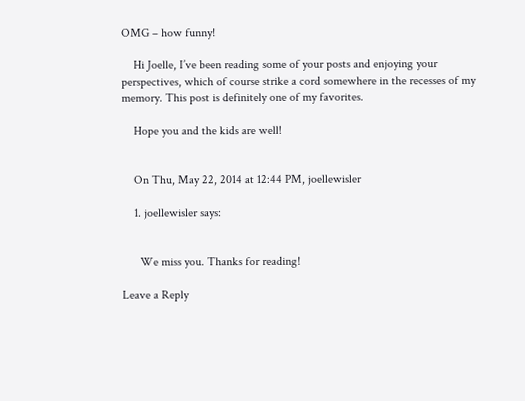OMG – how funny!

    Hi Joelle, I’ve been reading some of your posts and enjoying your perspectives, which of course strike a cord somewhere in the recesses of my memory. This post is definitely one of my favorites.

    Hope you and the kids are well!


    On Thu, May 22, 2014 at 12:44 PM, joellewisler

    1. joellewisler says:


      We miss you. Thanks for reading!

Leave a Reply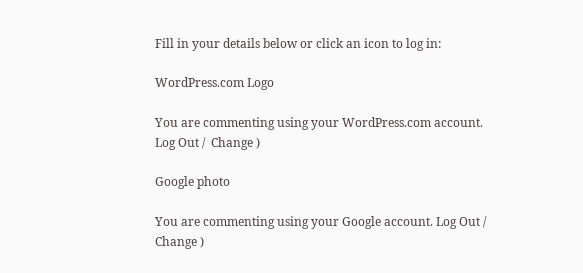Fill in your details below or click an icon to log in:

WordPress.com Logo

You are commenting using your WordPress.com account. Log Out /  Change )

Google photo

You are commenting using your Google account. Log Out /  Change )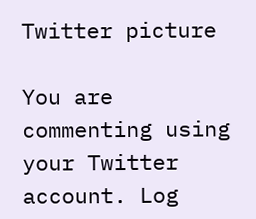Twitter picture

You are commenting using your Twitter account. Log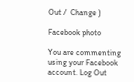Out /  Change )

Facebook photo

You are commenting using your Facebook account. Log Out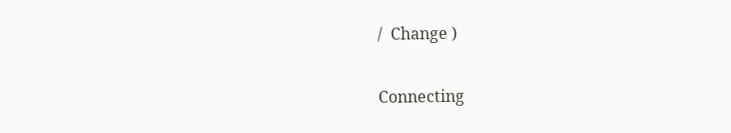/  Change )

Connecting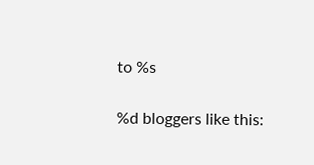to %s

%d bloggers like this: